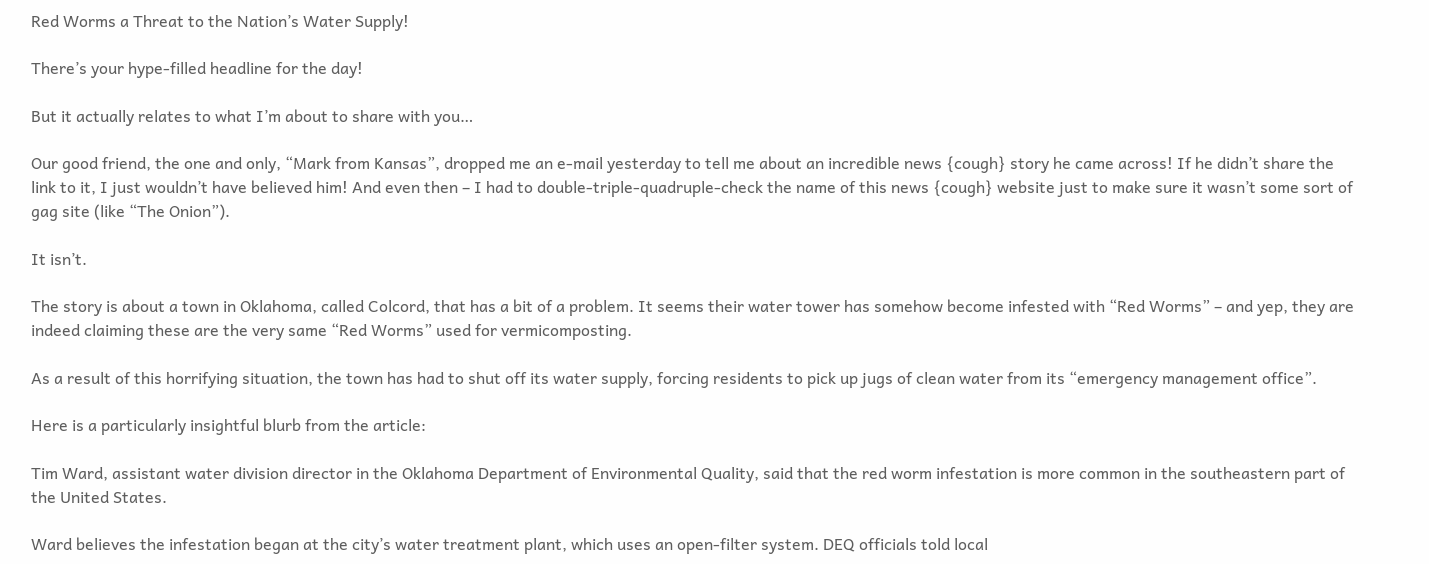Red Worms a Threat to the Nation’s Water Supply!

There’s your hype-filled headline for the day!

But it actually relates to what I’m about to share with you…

Our good friend, the one and only, “Mark from Kansas”, dropped me an e-mail yesterday to tell me about an incredible news {cough} story he came across! If he didn’t share the link to it, I just wouldn’t have believed him! And even then – I had to double-triple-quadruple-check the name of this news {cough} website just to make sure it wasn’t some sort of gag site (like “The Onion”).

It isn’t.

The story is about a town in Oklahoma, called Colcord, that has a bit of a problem. It seems their water tower has somehow become infested with “Red Worms” – and yep, they are indeed claiming these are the very same “Red Worms” used for vermicomposting.

As a result of this horrifying situation, the town has had to shut off its water supply, forcing residents to pick up jugs of clean water from its “emergency management office”.

Here is a particularly insightful blurb from the article:

Tim Ward, assistant water division director in the Oklahoma Department of Environmental Quality, said that the red worm infestation is more common in the southeastern part of the United States.

Ward believes the infestation began at the city’s water treatment plant, which uses an open-filter system. DEQ officials told local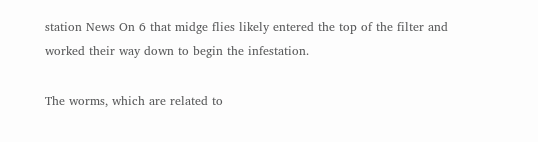station News On 6 that midge flies likely entered the top of the filter and worked their way down to begin the infestation.

The worms, which are related to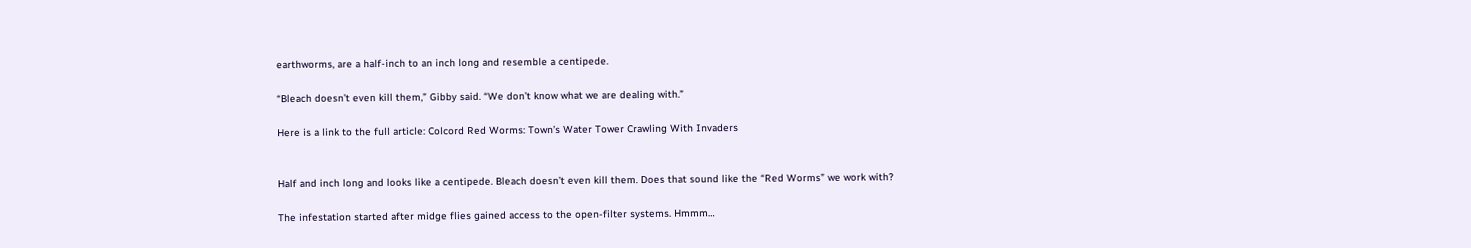earthworms, are a half-inch to an inch long and resemble a centipede.

“Bleach doesn’t even kill them,” Gibby said. “We don’t know what we are dealing with.”

Here is a link to the full article: Colcord Red Worms: Town’s Water Tower Crawling With Invaders


Half and inch long and looks like a centipede. Bleach doesn’t even kill them. Does that sound like the “Red Worms” we work with?

The infestation started after midge flies gained access to the open-filter systems. Hmmm…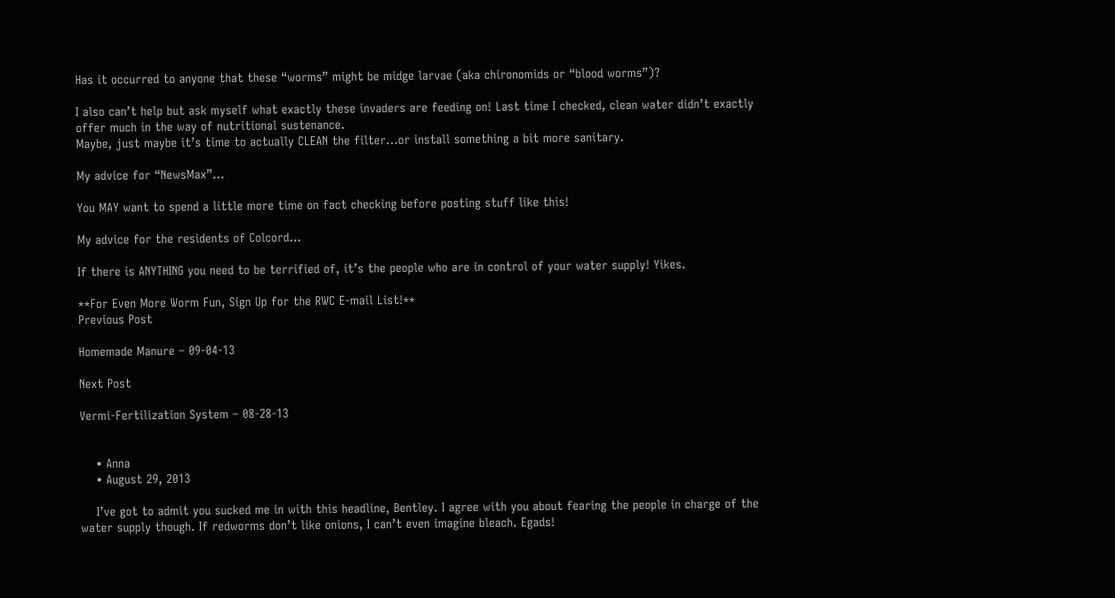Has it occurred to anyone that these “worms” might be midge larvae (aka chironomids or “blood worms”)?

I also can’t help but ask myself what exactly these invaders are feeding on! Last time I checked, clean water didn’t exactly offer much in the way of nutritional sustenance.
Maybe, just maybe it’s time to actually CLEAN the filter…or install something a bit more sanitary.

My advice for “NewsMax”…

You MAY want to spend a little more time on fact checking before posting stuff like this!

My advice for the residents of Colcord…

If there is ANYTHING you need to be terrified of, it’s the people who are in control of your water supply! Yikes.

**For Even More Worm Fun, Sign Up for the RWC E-mail List!**
Previous Post

Homemade Manure – 09-04-13

Next Post

Vermi-Fertilization System – 08-28-13


    • Anna
    • August 29, 2013

    I’ve got to admit you sucked me in with this headline, Bentley. I agree with you about fearing the people in charge of the water supply though. If redworms don’t like onions, I can’t even imagine bleach. Egads!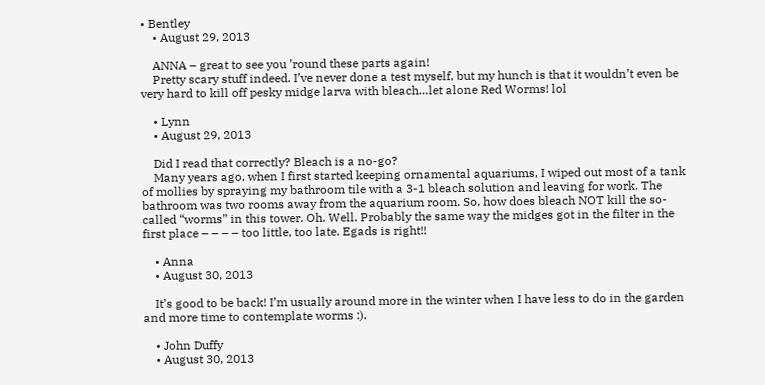• Bentley
    • August 29, 2013

    ANNA – great to see you ’round these parts again!
    Pretty scary stuff indeed. I’ve never done a test myself, but my hunch is that it wouldn’t even be very hard to kill off pesky midge larva with bleach…let alone Red Worms! lol

    • Lynn
    • August 29, 2013

    Did I read that correctly? Bleach is a no-go?
    Many years ago, when I first started keeping ornamental aquariums, I wiped out most of a tank of mollies by spraying my bathroom tile with a 3-1 bleach solution and leaving for work. The bathroom was two rooms away from the aquarium room. So, how does bleach NOT kill the so-called “worms” in this tower. Oh. Well. Probably the same way the midges got in the filter in the first place – – – – too little, too late. Egads is right!!

    • Anna
    • August 30, 2013

    It’s good to be back! I’m usually around more in the winter when I have less to do in the garden and more time to contemplate worms :).

    • John Duffy
    • August 30, 2013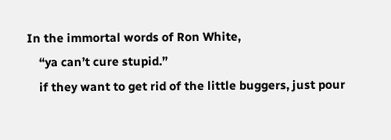In the immortal words of Ron White,
    “ya can’t cure stupid.”
    if they want to get rid of the little buggers, just pour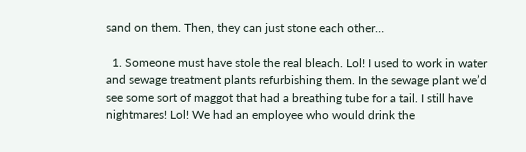sand on them. Then, they can just stone each other…

  1. Someone must have stole the real bleach. Lol! I used to work in water and sewage treatment plants refurbishing them. In the sewage plant we’d see some sort of maggot that had a breathing tube for a tail. I still have nightmares! Lol! We had an employee who would drink the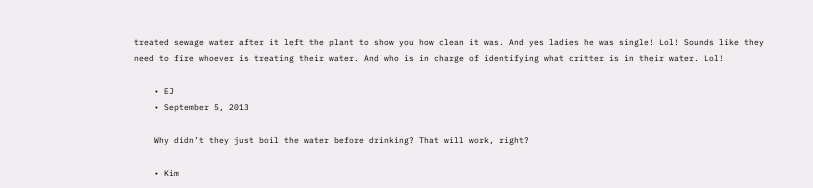treated sewage water after it left the plant to show you how clean it was. And yes ladies he was single! Lol! Sounds like they need to fire whoever is treating their water. And who is in charge of identifying what critter is in their water. Lol!

    • EJ
    • September 5, 2013

    Why didn’t they just boil the water before drinking? That will work, right?

    • Kim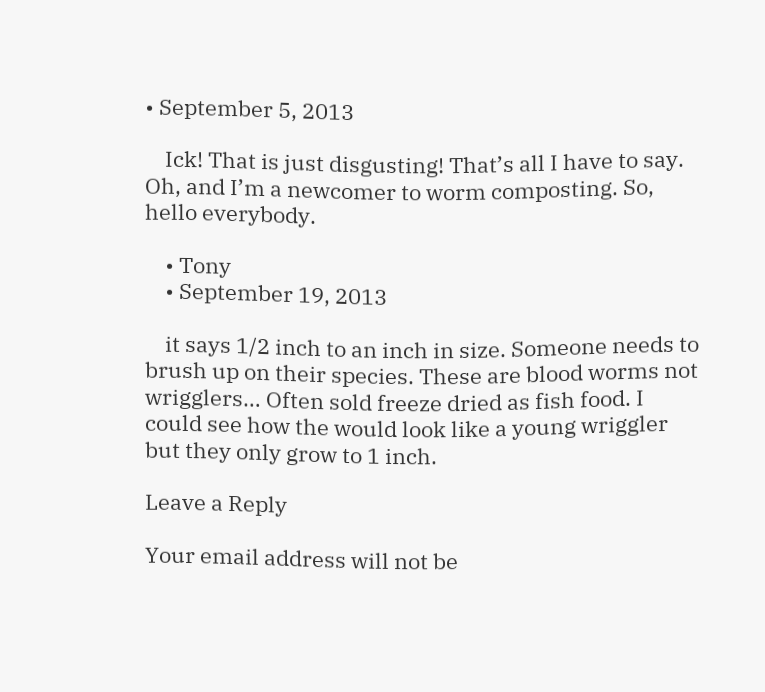• September 5, 2013

    Ick! That is just disgusting! That’s all I have to say. Oh, and I’m a newcomer to worm composting. So, hello everybody.

    • Tony
    • September 19, 2013

    it says 1/2 inch to an inch in size. Someone needs to brush up on their species. These are blood worms not wrigglers… Often sold freeze dried as fish food. I could see how the would look like a young wriggler but they only grow to 1 inch.

Leave a Reply

Your email address will not be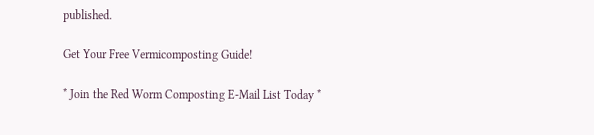published.

Get Your Free Vermicomposting Guide!

* Join the Red Worm Composting E-Mail List Today *